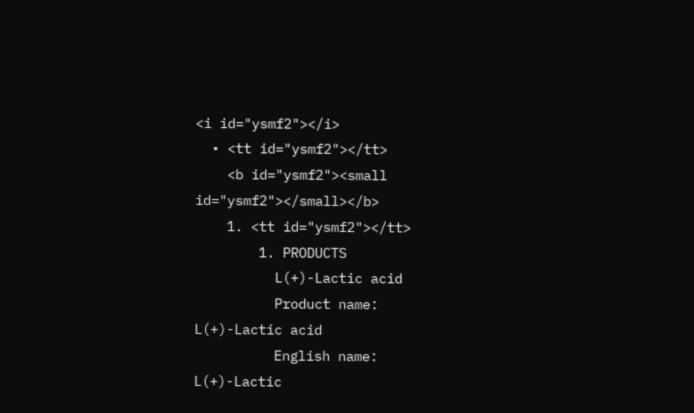<i id="ysmf2"></i>
  • <tt id="ysmf2"></tt>
    <b id="ysmf2"><small id="ysmf2"></small></b>
    1. <tt id="ysmf2"></tt>
        1. PRODUCTS
          L(+)-Lactic acid
          Product name: L(+)-Lactic acid
          English name: L(+)-Lactic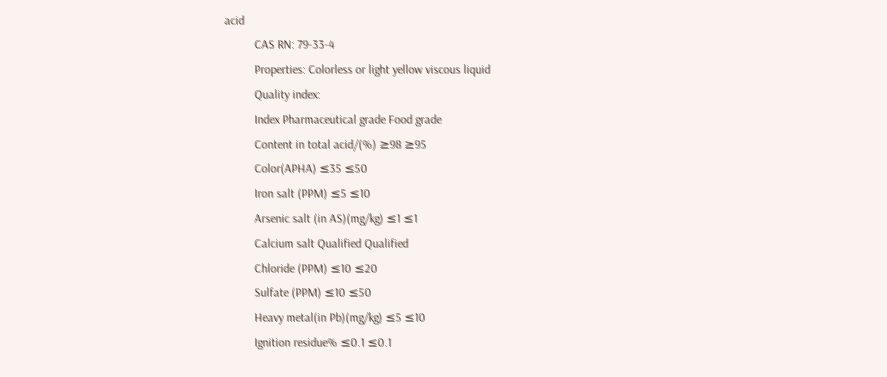acid
          CAS RN: 79-33-4
          Properties: Colorless or light yellow viscous liquid
          Quality index:
          Index Pharmaceutical grade Food grade
          Content in total acid/(%) ≥98 ≥95
          Color(APHA) ≤35 ≤50
          Iron salt (PPM) ≤5 ≤10
          Arsenic salt (in AS)(mg/kg) ≤1 ≤1
          Calcium salt Qualified Qualified
          Chloride (PPM) ≤10 ≤20
          Sulfate (PPM) ≤10 ≤50
          Heavy metal(in Pb)(mg/kg) ≤5 ≤10
          Ignition residue% ≤0.1 ≤0.1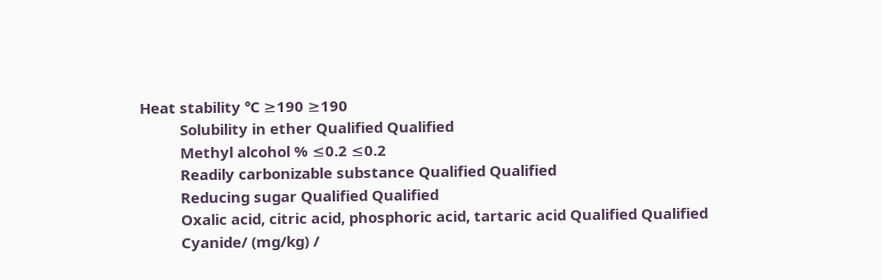Heat stability ℃ ≥190 ≥190
          Solubility in ether Qualified Qualified
          Methyl alcohol % ≤0.2 ≤0.2
          Readily carbonizable substance Qualified Qualified
          Reducing sugar Qualified Qualified
          Oxalic acid, citric acid, phosphoric acid, tartaric acid Qualified Qualified
          Cyanide/ (mg/kg) /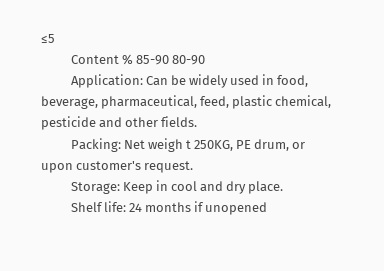≤5
          Content % 85-90 80-90
          Application: Can be widely used in food, beverage, pharmaceutical, feed, plastic chemical, pesticide and other fields.
          Packing: Net weigh t 250KG, PE drum, or upon customer's request.
          Storage: Keep in cool and dry place.
          Shelf life: 24 months if unopened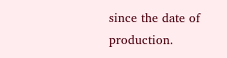since the date of production.